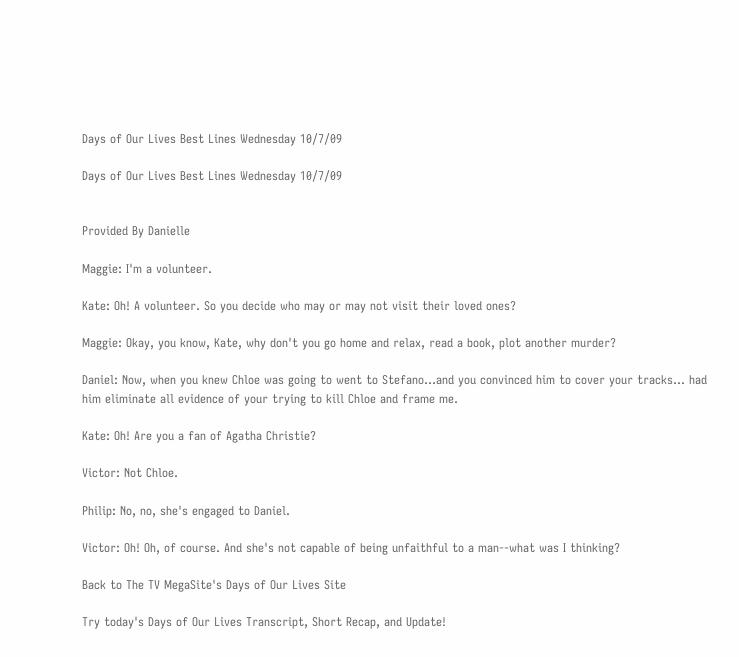Days of Our Lives Best Lines Wednesday 10/7/09

Days of Our Lives Best Lines Wednesday 10/7/09


Provided By Danielle

Maggie: I'm a volunteer.

Kate: Oh! A volunteer. So you decide who may or may not visit their loved ones?

Maggie: Okay, you know, Kate, why don't you go home and relax, read a book, plot another murder?

Daniel: Now, when you knew Chloe was going to went to Stefano...and you convinced him to cover your tracks... had him eliminate all evidence of your trying to kill Chloe and frame me.

Kate: Oh! Are you a fan of Agatha Christie?

Victor: Not Chloe.

Philip: No, no, she's engaged to Daniel.

Victor: Oh! Oh, of course. And she's not capable of being unfaithful to a man--what was I thinking?

Back to The TV MegaSite's Days of Our Lives Site

Try today's Days of Our Lives Transcript, Short Recap, and Update!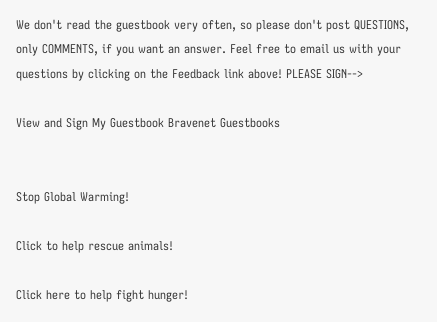We don't read the guestbook very often, so please don't post QUESTIONS, only COMMENTS, if you want an answer. Feel free to email us with your questions by clicking on the Feedback link above! PLEASE SIGN-->

View and Sign My Guestbook Bravenet Guestbooks


Stop Global Warming!

Click to help rescue animals!

Click here to help fight hunger!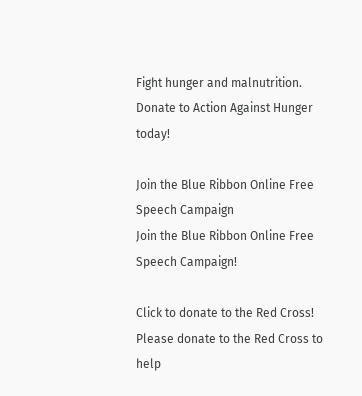Fight hunger and malnutrition.
Donate to Action Against Hunger today!

Join the Blue Ribbon Online Free Speech Campaign
Join the Blue Ribbon Online Free Speech Campaign!

Click to donate to the Red Cross!
Please donate to the Red Cross to help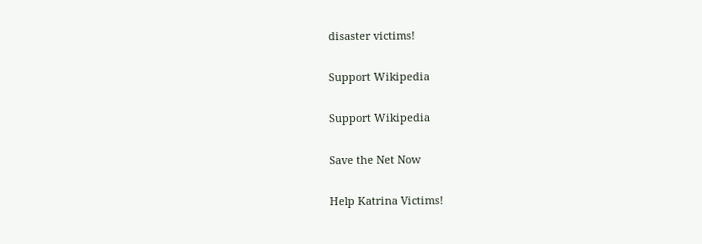disaster victims!

Support Wikipedia

Support Wikipedia

Save the Net Now

Help Katrina Victims!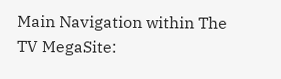Main Navigation within The TV MegaSite: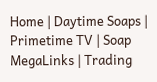Home | Daytime Soaps | Primetime TV | Soap MegaLinks | Trading